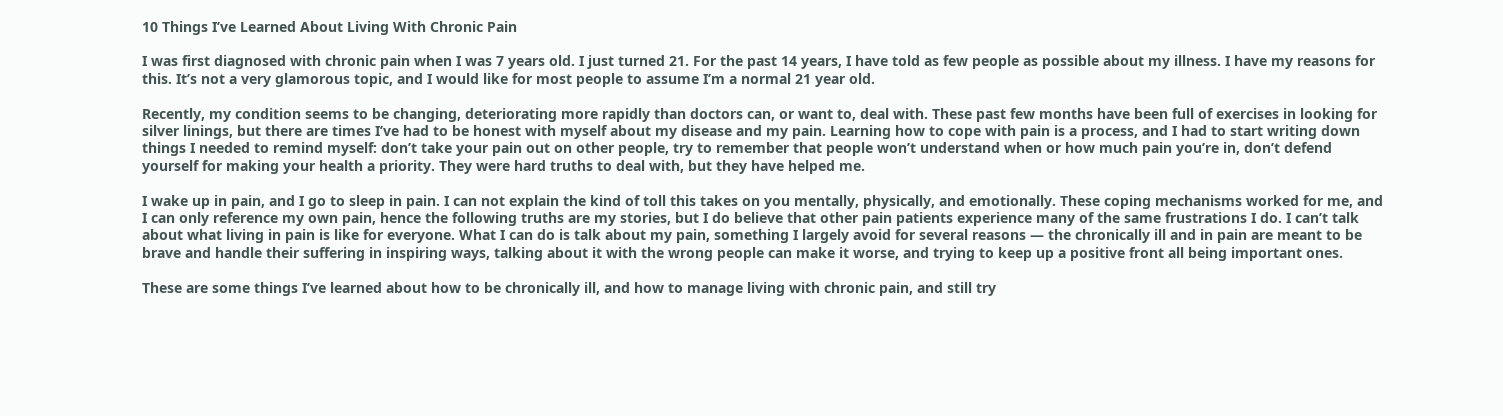10 Things I’ve Learned About Living With Chronic Pain

I was first diagnosed with chronic pain when I was 7 years old. I just turned 21. For the past 14 years, I have told as few people as possible about my illness. I have my reasons for this. It’s not a very glamorous topic, and I would like for most people to assume I’m a normal 21 year old.

Recently, my condition seems to be changing, deteriorating more rapidly than doctors can, or want to, deal with. These past few months have been full of exercises in looking for silver linings, but there are times I’ve had to be honest with myself about my disease and my pain. Learning how to cope with pain is a process, and I had to start writing down things I needed to remind myself: don’t take your pain out on other people, try to remember that people won’t understand when or how much pain you’re in, don’t defend yourself for making your health a priority. They were hard truths to deal with, but they have helped me.

I wake up in pain, and I go to sleep in pain. I can not explain the kind of toll this takes on you mentally, physically, and emotionally. These coping mechanisms worked for me, and I can only reference my own pain, hence the following truths are my stories, but I do believe that other pain patients experience many of the same frustrations I do. I can’t talk about what living in pain is like for everyone. What I can do is talk about my pain, something I largely avoid for several reasons — the chronically ill and in pain are meant to be brave and handle their suffering in inspiring ways, talking about it with the wrong people can make it worse, and trying to keep up a positive front all being important ones.

These are some things I’ve learned about how to be chronically ill, and how to manage living with chronic pain, and still try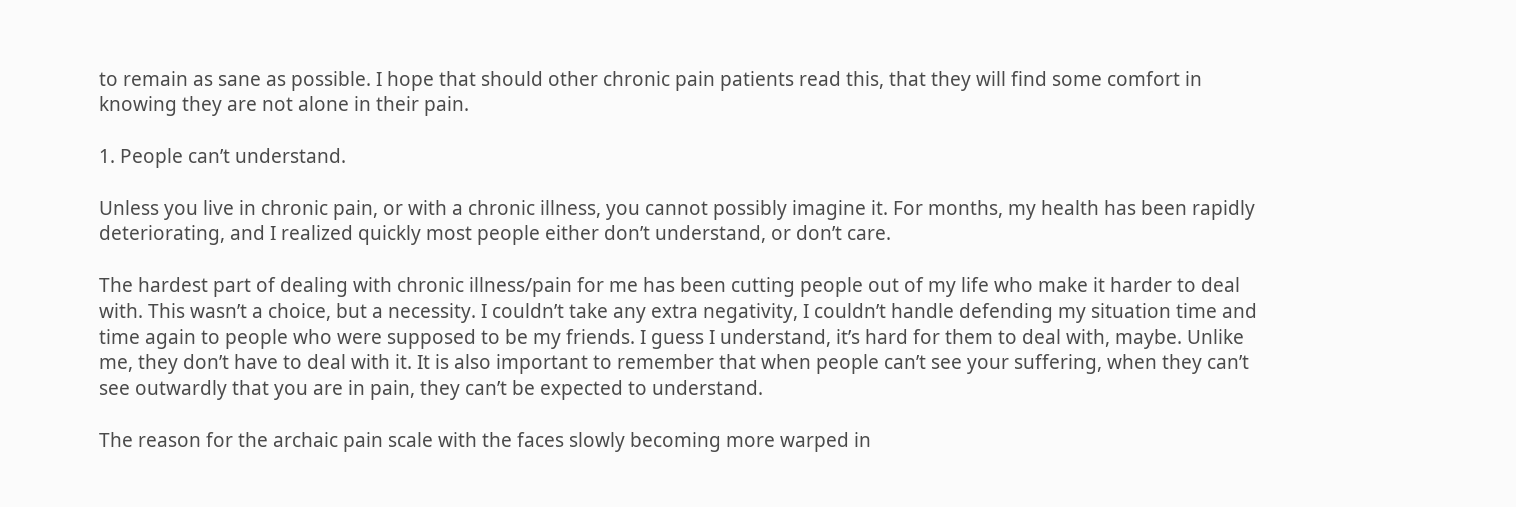to remain as sane as possible. I hope that should other chronic pain patients read this, that they will find some comfort in knowing they are not alone in their pain.

1. People can’t understand.

Unless you live in chronic pain, or with a chronic illness, you cannot possibly imagine it. For months, my health has been rapidly deteriorating, and I realized quickly most people either don’t understand, or don’t care.

The hardest part of dealing with chronic illness/pain for me has been cutting people out of my life who make it harder to deal with. This wasn’t a choice, but a necessity. I couldn’t take any extra negativity, I couldn’t handle defending my situation time and time again to people who were supposed to be my friends. I guess I understand, it’s hard for them to deal with, maybe. Unlike me, they don’t have to deal with it. It is also important to remember that when people can’t see your suffering, when they can’t see outwardly that you are in pain, they can’t be expected to understand.

The reason for the archaic pain scale with the faces slowly becoming more warped in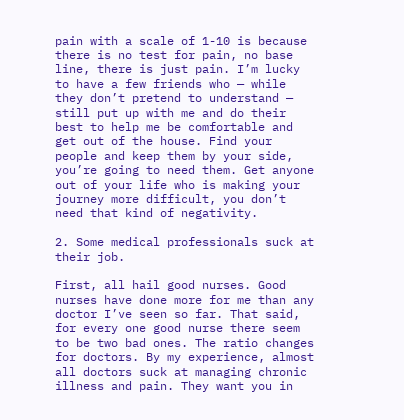pain with a scale of 1-10 is because there is no test for pain, no base line, there is just pain. I’m lucky to have a few friends who — while they don’t pretend to understand — still put up with me and do their best to help me be comfortable and get out of the house. Find your people and keep them by your side, you’re going to need them. Get anyone out of your life who is making your journey more difficult, you don’t need that kind of negativity.

2. Some medical professionals suck at their job.

First, all hail good nurses. Good nurses have done more for me than any doctor I’ve seen so far. That said, for every one good nurse there seem to be two bad ones. The ratio changes for doctors. By my experience, almost all doctors suck at managing chronic illness and pain. They want you in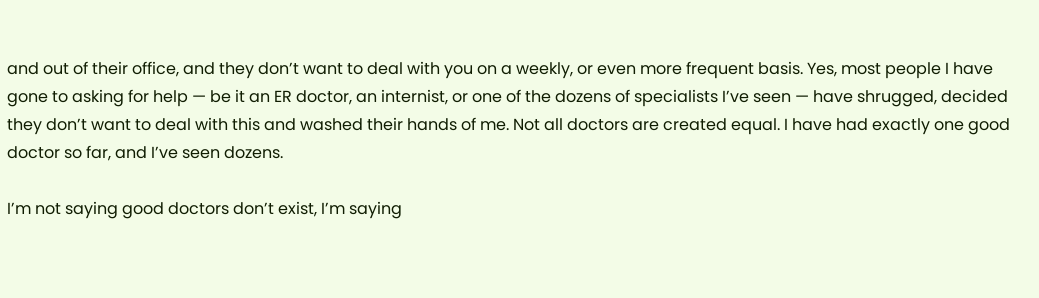and out of their office, and they don’t want to deal with you on a weekly, or even more frequent basis. Yes, most people I have gone to asking for help — be it an ER doctor, an internist, or one of the dozens of specialists I’ve seen — have shrugged, decided they don’t want to deal with this and washed their hands of me. Not all doctors are created equal. I have had exactly one good doctor so far, and I’ve seen dozens.

I’m not saying good doctors don’t exist, I’m saying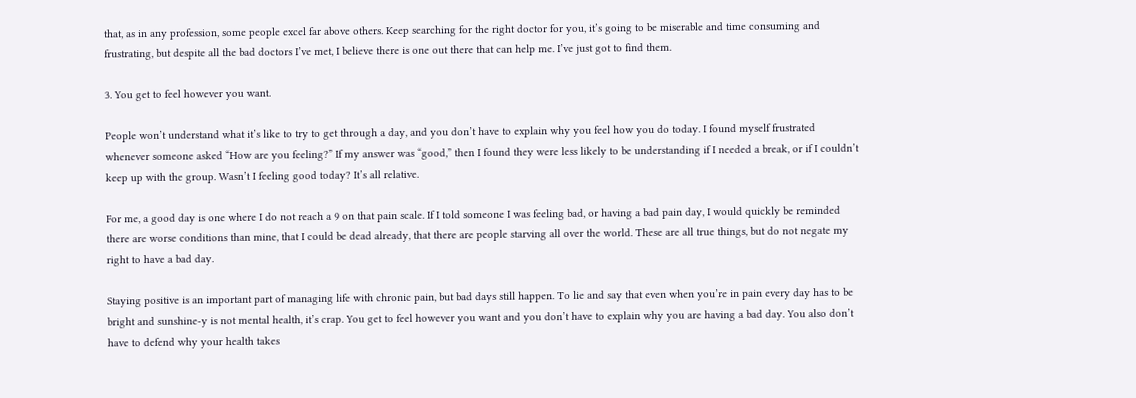that, as in any profession, some people excel far above others. Keep searching for the right doctor for you, it’s going to be miserable and time consuming and frustrating, but despite all the bad doctors I’ve met, I believe there is one out there that can help me. I’ve just got to find them.

3. You get to feel however you want.

People won’t understand what it’s like to try to get through a day, and you don’t have to explain why you feel how you do today. I found myself frustrated whenever someone asked “How are you feeling?” If my answer was “good,” then I found they were less likely to be understanding if I needed a break, or if I couldn’t keep up with the group. Wasn’t I feeling good today? It’s all relative.

For me, a good day is one where I do not reach a 9 on that pain scale. If I told someone I was feeling bad, or having a bad pain day, I would quickly be reminded there are worse conditions than mine, that I could be dead already, that there are people starving all over the world. These are all true things, but do not negate my right to have a bad day.

Staying positive is an important part of managing life with chronic pain, but bad days still happen. To lie and say that even when you’re in pain every day has to be bright and sunshine-y is not mental health, it’s crap. You get to feel however you want and you don’t have to explain why you are having a bad day. You also don’t have to defend why your health takes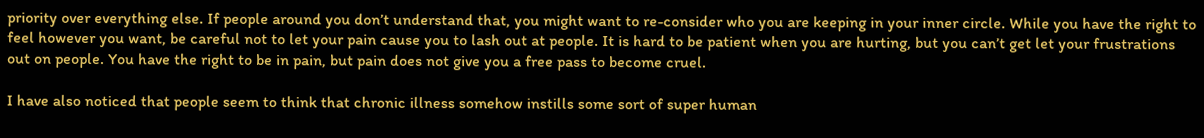priority over everything else. If people around you don’t understand that, you might want to re-consider who you are keeping in your inner circle. While you have the right to feel however you want, be careful not to let your pain cause you to lash out at people. It is hard to be patient when you are hurting, but you can’t get let your frustrations out on people. You have the right to be in pain, but pain does not give you a free pass to become cruel.

I have also noticed that people seem to think that chronic illness somehow instills some sort of super human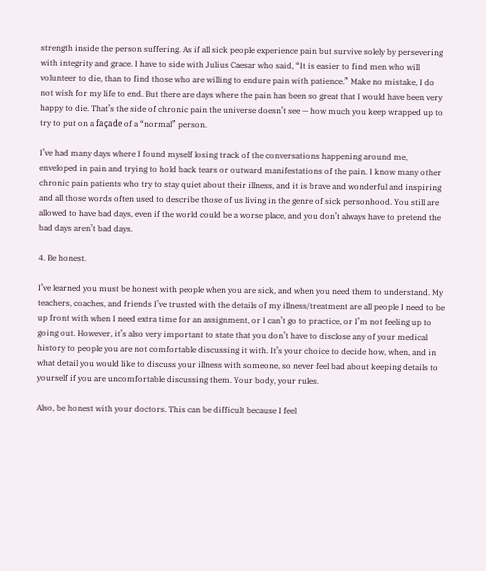strength inside the person suffering. As if all sick people experience pain but survive solely by persevering with integrity and grace. I have to side with Julius Caesar who said, “It is easier to find men who will volunteer to die, than to find those who are willing to endure pain with patience.” Make no mistake, I do not wish for my life to end. But there are days where the pain has been so great that I would have been very happy to die. That’s the side of chronic pain the universe doesn’t see — how much you keep wrapped up to try to put on a façade of a “normal” person.

I’ve had many days where I found myself losing track of the conversations happening around me, enveloped in pain and trying to hold back tears or outward manifestations of the pain. I know many other chronic pain patients who try to stay quiet about their illness, and it is brave and wonderful and inspiring and all those words often used to describe those of us living in the genre of sick personhood. You still are allowed to have bad days, even if the world could be a worse place, and you don’t always have to pretend the bad days aren’t bad days.

4. Be honest.

I’ve learned you must be honest with people when you are sick, and when you need them to understand. My teachers, coaches, and friends I’ve trusted with the details of my illness/treatment are all people I need to be up front with when I need extra time for an assignment, or I can’t go to practice, or I’m not feeling up to going out. However, it’s also very important to state that you don’t have to disclose any of your medical history to people you are not comfortable discussing it with. It’s your choice to decide how, when, and in what detail you would like to discuss your illness with someone, so never feel bad about keeping details to yourself if you are uncomfortable discussing them. Your body, your rules.

Also, be honest with your doctors. This can be difficult because I feel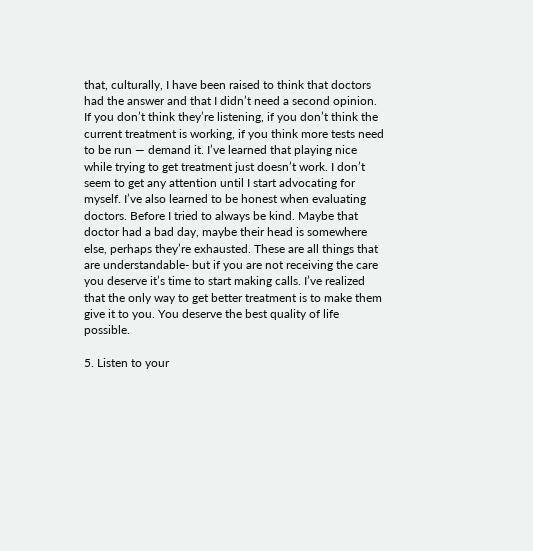that, culturally, I have been raised to think that doctors had the answer and that I didn’t need a second opinion. If you don’t think they’re listening, if you don’t think the current treatment is working, if you think more tests need to be run — demand it. I’ve learned that playing nice while trying to get treatment just doesn’t work. I don’t seem to get any attention until I start advocating for myself. I’ve also learned to be honest when evaluating doctors. Before I tried to always be kind. Maybe that doctor had a bad day, maybe their head is somewhere else, perhaps they’re exhausted. These are all things that are understandable- but if you are not receiving the care you deserve it’s time to start making calls. I’ve realized that the only way to get better treatment is to make them give it to you. You deserve the best quality of life possible.

5. Listen to your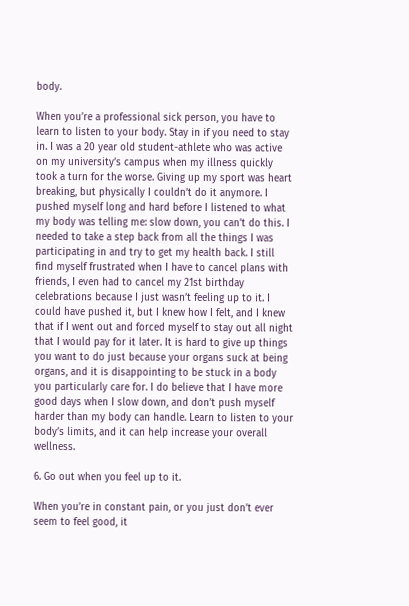body.

When you’re a professional sick person, you have to learn to listen to your body. Stay in if you need to stay in. I was a 20 year old student-athlete who was active on my university’s campus when my illness quickly took a turn for the worse. Giving up my sport was heart breaking, but physically I couldn’t do it anymore. I pushed myself long and hard before I listened to what my body was telling me: slow down, you can’t do this. I needed to take a step back from all the things I was participating in and try to get my health back. I still find myself frustrated when I have to cancel plans with friends, I even had to cancel my 21st birthday celebrations because I just wasn’t feeling up to it. I could have pushed it, but I knew how I felt, and I knew that if I went out and forced myself to stay out all night that I would pay for it later. It is hard to give up things you want to do just because your organs suck at being organs, and it is disappointing to be stuck in a body you particularly care for. I do believe that I have more good days when I slow down, and don’t push myself harder than my body can handle. Learn to listen to your body’s limits, and it can help increase your overall wellness.

6. Go out when you feel up to it.

When you’re in constant pain, or you just don’t ever seem to feel good, it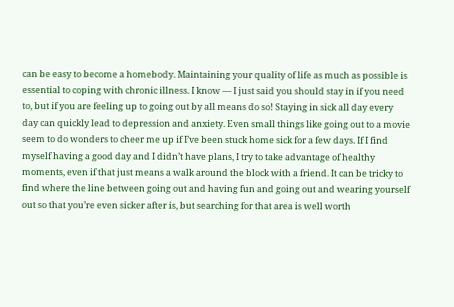can be easy to become a homebody. Maintaining your quality of life as much as possible is essential to coping with chronic illness. I know — I just said you should stay in if you need to, but if you are feeling up to going out by all means do so! Staying in sick all day every day can quickly lead to depression and anxiety. Even small things like going out to a movie seem to do wonders to cheer me up if I’ve been stuck home sick for a few days. If I find myself having a good day and I didn’t have plans, I try to take advantage of healthy moments, even if that just means a walk around the block with a friend. It can be tricky to find where the line between going out and having fun and going out and wearing yourself out so that you’re even sicker after is, but searching for that area is well worth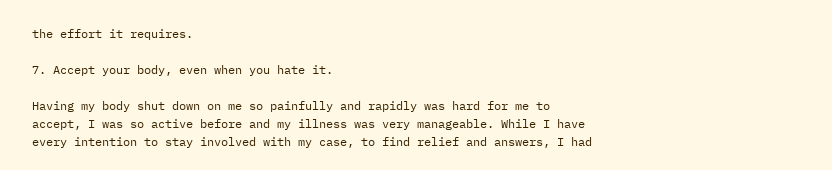the effort it requires.

7. Accept your body, even when you hate it.

Having my body shut down on me so painfully and rapidly was hard for me to accept, I was so active before and my illness was very manageable. While I have every intention to stay involved with my case, to find relief and answers, I had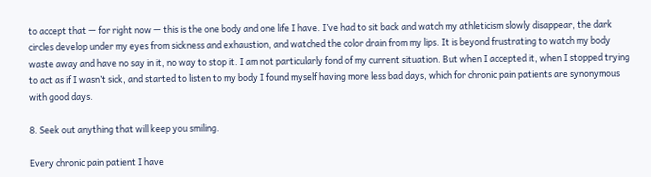to accept that — for right now — this is the one body and one life I have. I’ve had to sit back and watch my athleticism slowly disappear, the dark circles develop under my eyes from sickness and exhaustion, and watched the color drain from my lips. It is beyond frustrating to watch my body waste away and have no say in it, no way to stop it. I am not particularly fond of my current situation. But when I accepted it, when I stopped trying to act as if I wasn’t sick, and started to listen to my body I found myself having more less bad days, which for chronic pain patients are synonymous with good days.

8. Seek out anything that will keep you smiling.

Every chronic pain patient I have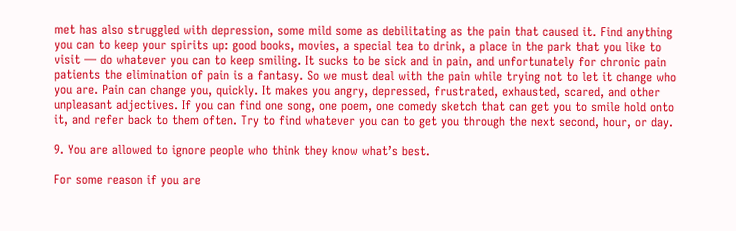met has also struggled with depression, some mild some as debilitating as the pain that caused it. Find anything you can to keep your spirits up: good books, movies, a special tea to drink, a place in the park that you like to visit — do whatever you can to keep smiling. It sucks to be sick and in pain, and unfortunately for chronic pain patients the elimination of pain is a fantasy. So we must deal with the pain while trying not to let it change who you are. Pain can change you, quickly. It makes you angry, depressed, frustrated, exhausted, scared, and other unpleasant adjectives. If you can find one song, one poem, one comedy sketch that can get you to smile hold onto it, and refer back to them often. Try to find whatever you can to get you through the next second, hour, or day.

9. You are allowed to ignore people who think they know what’s best.

For some reason if you are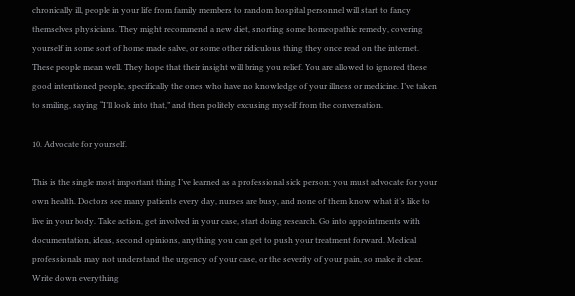chronically ill, people in your life from family members to random hospital personnel will start to fancy themselves physicians. They might recommend a new diet, snorting some homeopathic remedy, covering yourself in some sort of home made salve, or some other ridiculous thing they once read on the internet. These people mean well. They hope that their insight will bring you relief. You are allowed to ignored these good intentioned people, specifically the ones who have no knowledge of your illness or medicine. I’ve taken to smiling, saying “I’ll look into that,” and then politely excusing myself from the conversation.

10. Advocate for yourself.

This is the single most important thing I’ve learned as a professional sick person: you must advocate for your own health. Doctors see many patients every day, nurses are busy, and none of them know what it’s like to live in your body. Take action, get involved in your case, start doing research. Go into appointments with documentation, ideas, second opinions, anything you can get to push your treatment forward. Medical professionals may not understand the urgency of your case, or the severity of your pain, so make it clear. Write down everything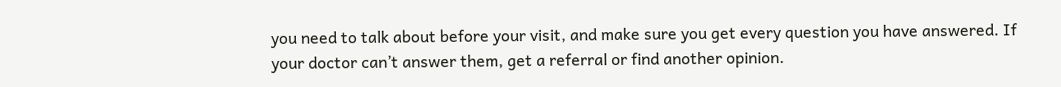you need to talk about before your visit, and make sure you get every question you have answered. If your doctor can’t answer them, get a referral or find another opinion.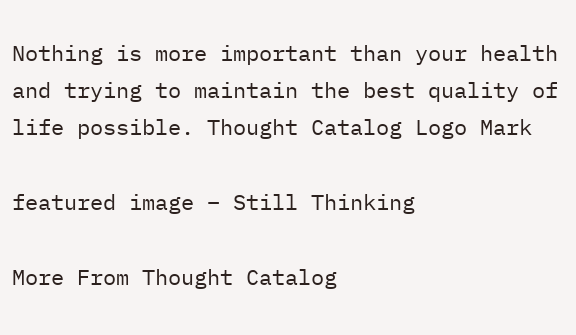Nothing is more important than your health and trying to maintain the best quality of life possible. Thought Catalog Logo Mark

featured image – Still Thinking

More From Thought Catalog